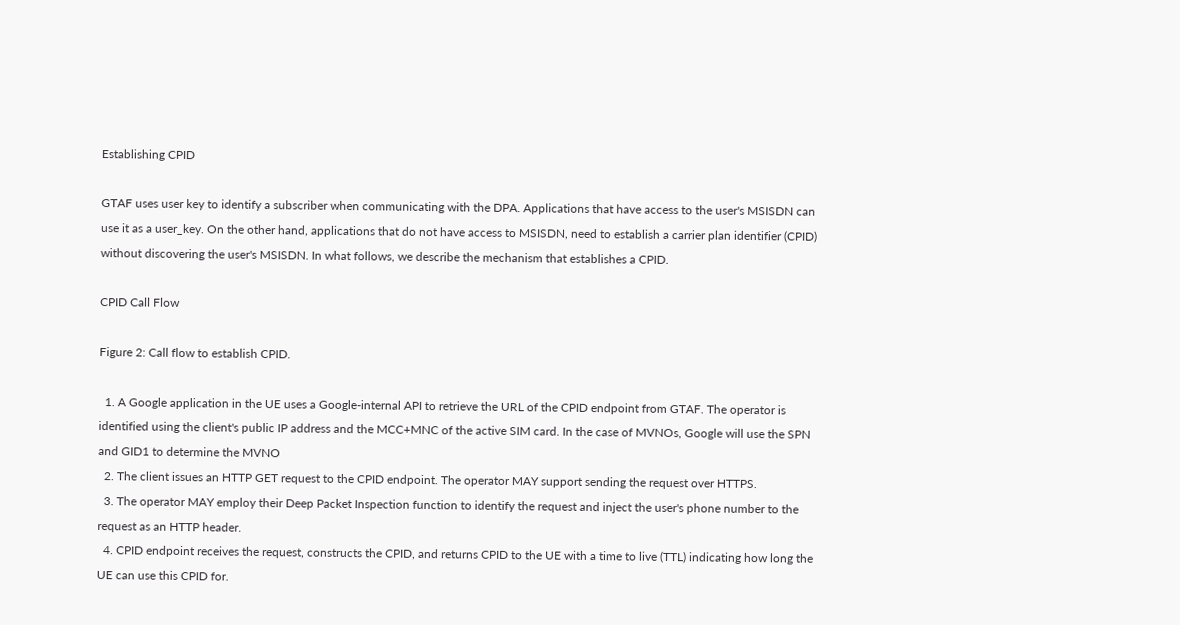Establishing CPID

GTAF uses user key to identify a subscriber when communicating with the DPA. Applications that have access to the user's MSISDN can use it as a user_key. On the other hand, applications that do not have access to MSISDN, need to establish a carrier plan identifier (CPID) without discovering the user's MSISDN. In what follows, we describe the mechanism that establishes a CPID.

CPID Call Flow

Figure 2: Call flow to establish CPID.

  1. A Google application in the UE uses a Google-internal API to retrieve the URL of the CPID endpoint from GTAF. The operator is identified using the client's public IP address and the MCC+MNC of the active SIM card. In the case of MVNOs, Google will use the SPN and GID1 to determine the MVNO
  2. The client issues an HTTP GET request to the CPID endpoint. The operator MAY support sending the request over HTTPS.
  3. The operator MAY employ their Deep Packet Inspection function to identify the request and inject the user's phone number to the request as an HTTP header.
  4. CPID endpoint receives the request, constructs the CPID, and returns CPID to the UE with a time to live (TTL) indicating how long the UE can use this CPID for.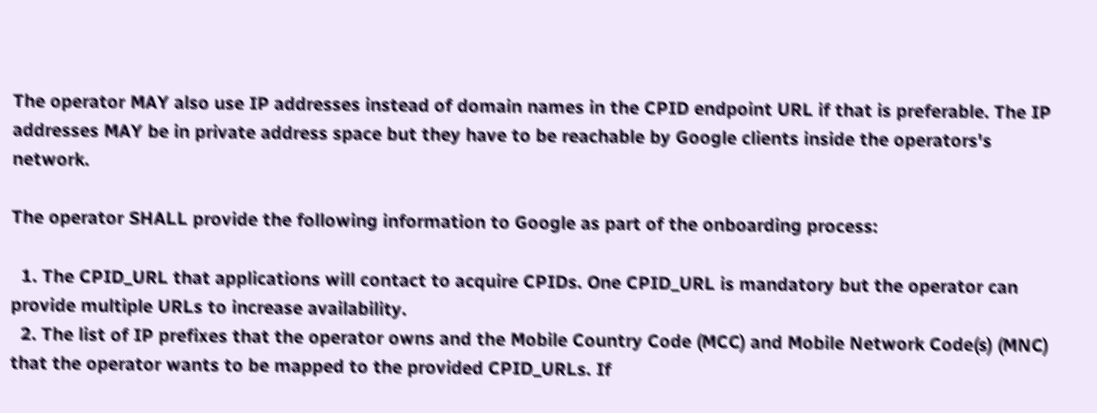The operator MAY also use IP addresses instead of domain names in the CPID endpoint URL if that is preferable. The IP addresses MAY be in private address space but they have to be reachable by Google clients inside the operators's network.

The operator SHALL provide the following information to Google as part of the onboarding process:

  1. The CPID_URL that applications will contact to acquire CPIDs. One CPID_URL is mandatory but the operator can provide multiple URLs to increase availability.
  2. The list of IP prefixes that the operator owns and the Mobile Country Code (MCC) and Mobile Network Code(s) (MNC) that the operator wants to be mapped to the provided CPID_URLs. If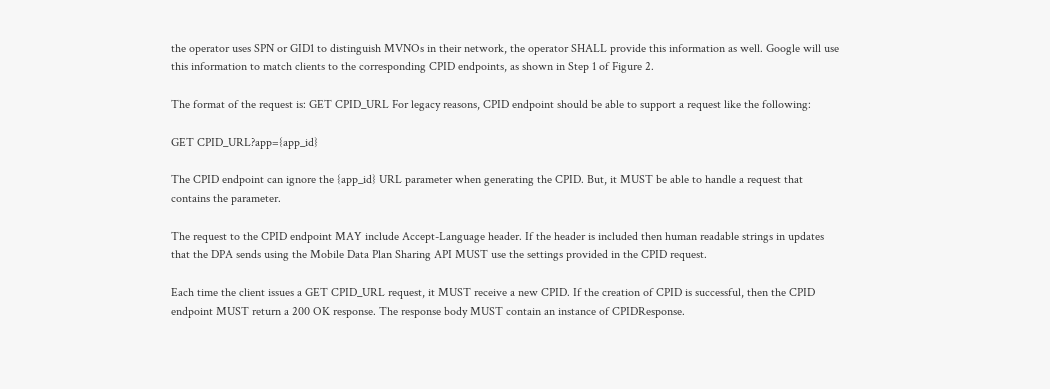the operator uses SPN or GID1 to distinguish MVNOs in their network, the operator SHALL provide this information as well. Google will use this information to match clients to the corresponding CPID endpoints, as shown in Step 1 of Figure 2.

The format of the request is: GET CPID_URL For legacy reasons, CPID endpoint should be able to support a request like the following:

GET CPID_URL?app={app_id}

The CPID endpoint can ignore the {app_id} URL parameter when generating the CPID. But, it MUST be able to handle a request that contains the parameter.

The request to the CPID endpoint MAY include Accept-Language header. If the header is included then human readable strings in updates that the DPA sends using the Mobile Data Plan Sharing API MUST use the settings provided in the CPID request.

Each time the client issues a GET CPID_URL request, it MUST receive a new CPID. If the creation of CPID is successful, then the CPID endpoint MUST return a 200 OK response. The response body MUST contain an instance of CPIDResponse.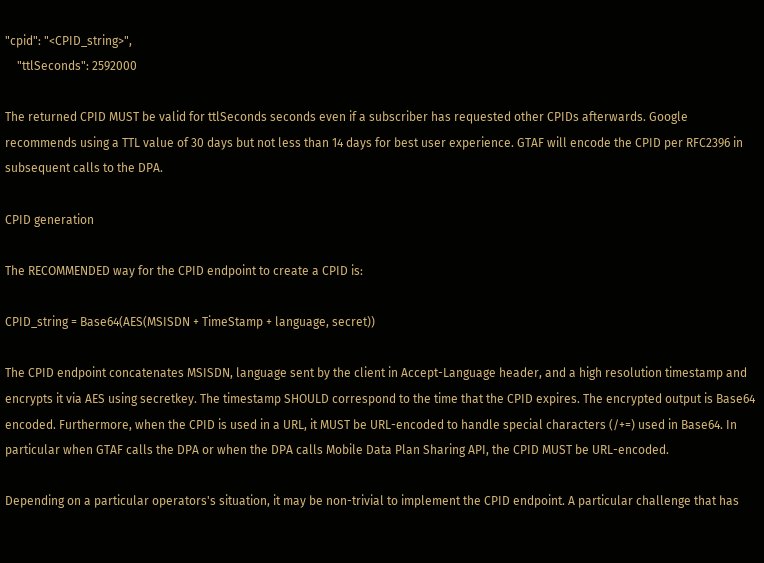"cpid": "<CPID_string>",
    "ttlSeconds": 2592000

The returned CPID MUST be valid for ttlSeconds seconds even if a subscriber has requested other CPIDs afterwards. Google recommends using a TTL value of 30 days but not less than 14 days for best user experience. GTAF will encode the CPID per RFC2396 in subsequent calls to the DPA.

CPID generation

The RECOMMENDED way for the CPID endpoint to create a CPID is:

CPID_string = Base64(AES(MSISDN + TimeStamp + language, secret))

The CPID endpoint concatenates MSISDN, language sent by the client in Accept-Language header, and a high resolution timestamp and encrypts it via AES using secretkey. The timestamp SHOULD correspond to the time that the CPID expires. The encrypted output is Base64 encoded. Furthermore, when the CPID is used in a URL, it MUST be URL-encoded to handle special characters (/+=) used in Base64. In particular when GTAF calls the DPA or when the DPA calls Mobile Data Plan Sharing API, the CPID MUST be URL-encoded.

Depending on a particular operators's situation, it may be non-trivial to implement the CPID endpoint. A particular challenge that has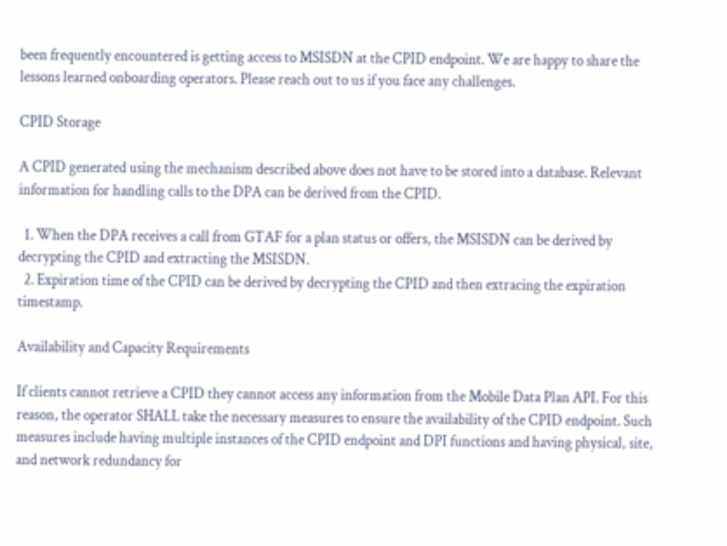been frequently encountered is getting access to MSISDN at the CPID endpoint. We are happy to share the lessons learned onboarding operators. Please reach out to us if you face any challenges.

CPID Storage

A CPID generated using the mechanism described above does not have to be stored into a database. Relevant information for handling calls to the DPA can be derived from the CPID.

  1. When the DPA receives a call from GTAF for a plan status or offers, the MSISDN can be derived by decrypting the CPID and extracting the MSISDN.
  2. Expiration time of the CPID can be derived by decrypting the CPID and then extracing the expiration timestamp.

Availability and Capacity Requirements

If clients cannot retrieve a CPID they cannot access any information from the Mobile Data Plan API. For this reason, the operator SHALL take the necessary measures to ensure the availability of the CPID endpoint. Such measures include having multiple instances of the CPID endpoint and DPI functions and having physical, site, and network redundancy for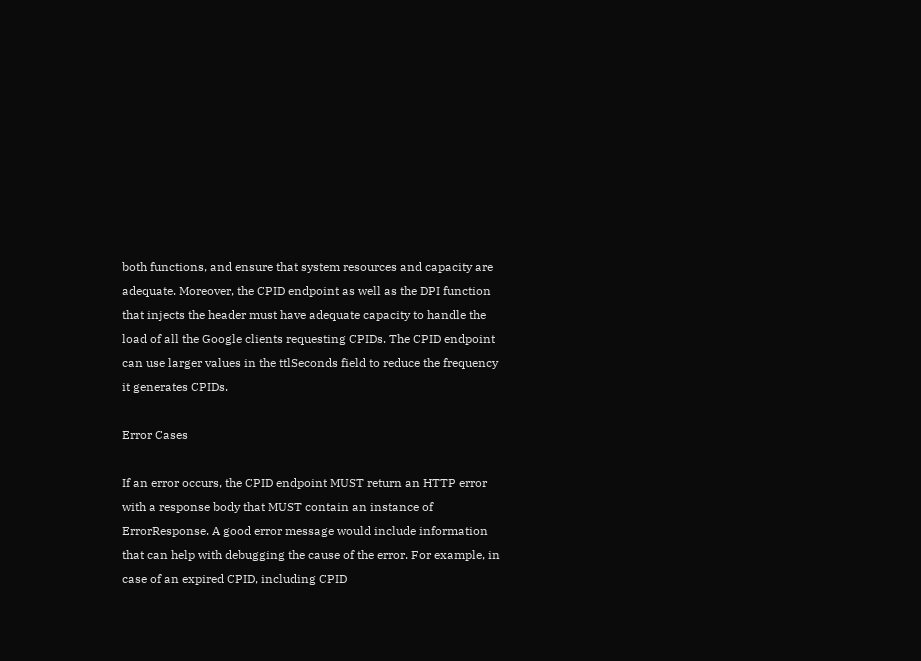both functions, and ensure that system resources and capacity are adequate. Moreover, the CPID endpoint as well as the DPI function that injects the header must have adequate capacity to handle the load of all the Google clients requesting CPIDs. The CPID endpoint can use larger values in the ttlSeconds field to reduce the frequency it generates CPIDs.

Error Cases

If an error occurs, the CPID endpoint MUST return an HTTP error with a response body that MUST contain an instance of ErrorResponse. A good error message would include information that can help with debugging the cause of the error. For example, in case of an expired CPID, including CPID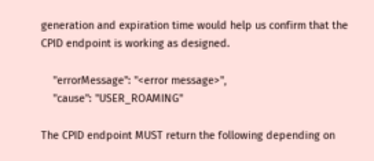generation and expiration time would help us confirm that the CPID endpoint is working as designed.

    "errorMessage": "<error message>",
    "cause": "USER_ROAMING"

The CPID endpoint MUST return the following depending on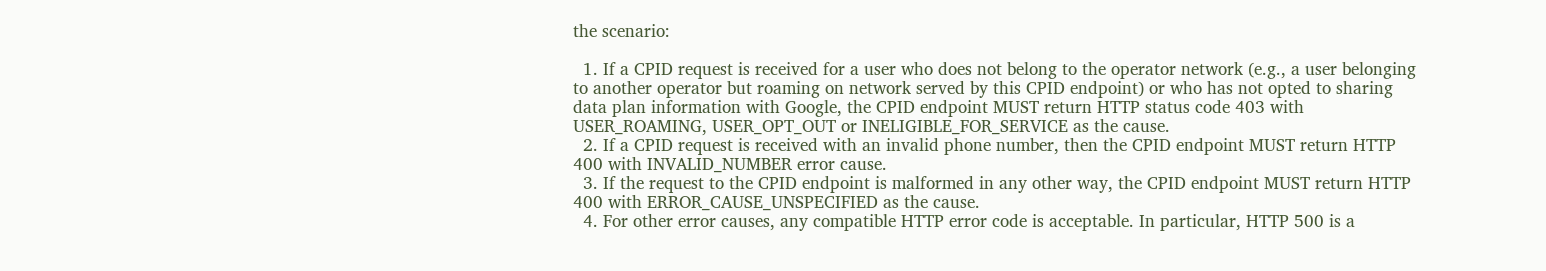the scenario:

  1. If a CPID request is received for a user who does not belong to the operator network (e.g., a user belonging to another operator but roaming on network served by this CPID endpoint) or who has not opted to sharing data plan information with Google, the CPID endpoint MUST return HTTP status code 403 with USER_ROAMING, USER_OPT_OUT or INELIGIBLE_FOR_SERVICE as the cause.
  2. If a CPID request is received with an invalid phone number, then the CPID endpoint MUST return HTTP 400 with INVALID_NUMBER error cause.
  3. If the request to the CPID endpoint is malformed in any other way, the CPID endpoint MUST return HTTP 400 with ERROR_CAUSE_UNSPECIFIED as the cause.
  4. For other error causes, any compatible HTTP error code is acceptable. In particular, HTTP 500 is a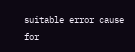suitable error cause for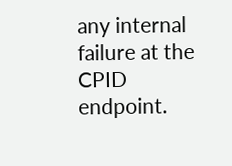any internal failure at the CPID endpoint.